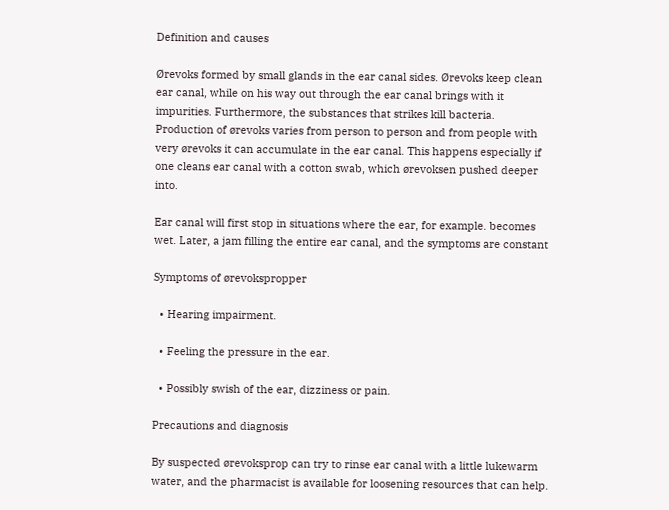Definition and causes

Ørevoks formed by small glands in the ear canal sides. Ørevoks keep clean ear canal, while on his way out through the ear canal brings with it impurities. Furthermore, the substances that strikes kill bacteria. Production of ørevoks varies from person to person and from people with very ørevoks it can accumulate in the ear canal. This happens especially if one cleans ear canal with a cotton swab, which ørevoksen pushed deeper into.

Ear canal will first stop in situations where the ear, for example. becomes wet. Later, a jam filling the entire ear canal, and the symptoms are constant

Symptoms of ørevokspropper

  • Hearing impairment.

  • Feeling the pressure in the ear.

  • Possibly swish of the ear, dizziness or pain.

Precautions and diagnosis

By suspected ørevoksprop can try to rinse ear canal with a little lukewarm water, and the pharmacist is available for loosening resources that can help.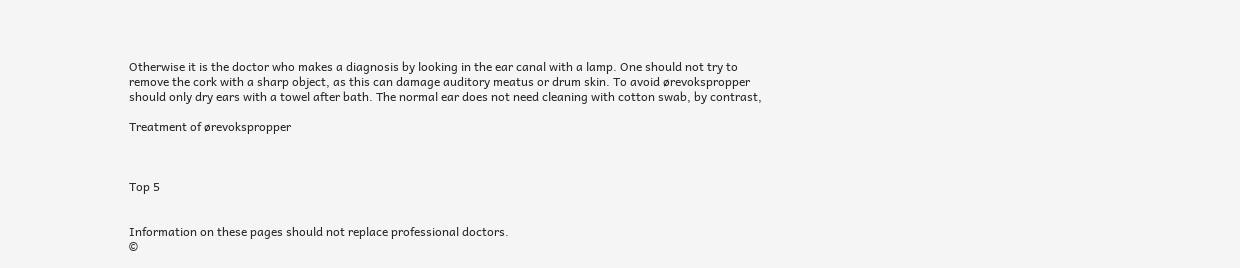Otherwise it is the doctor who makes a diagnosis by looking in the ear canal with a lamp. One should not try to remove the cork with a sharp object, as this can damage auditory meatus or drum skin. To avoid ørevokspropper should only dry ears with a towel after bath. The normal ear does not need cleaning with cotton swab, by contrast,

Treatment of ørevokspropper



Top 5


Information on these pages should not replace professional doctors.
©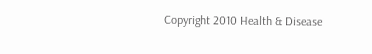Copyright 2010 Health & Disease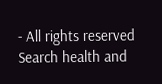- All rights reserved
Search health and